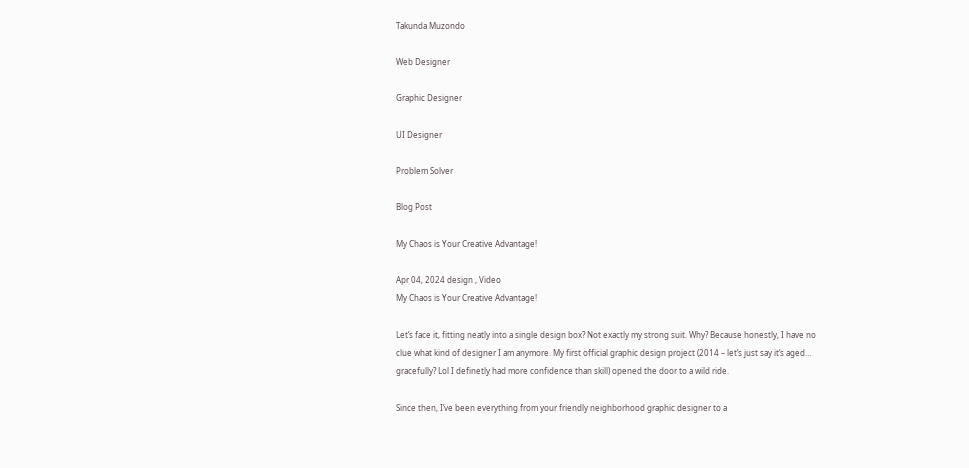Takunda Muzondo

Web Designer

Graphic Designer

UI Designer

Problem Solver

Blog Post

My Chaos is Your Creative Advantage!

Apr 04, 2024 design , Video
My Chaos is Your Creative Advantage!

Let’s face it, fitting neatly into a single design box? Not exactly my strong suit. Why? Because honestly, I have no clue what kind of designer I am anymore. My first official graphic design project (2014 – let’s just say it’s aged… gracefully? Lol I definetly had more confidence than skill) opened the door to a wild ride.

Since then, I’ve been everything from your friendly neighborhood graphic designer to a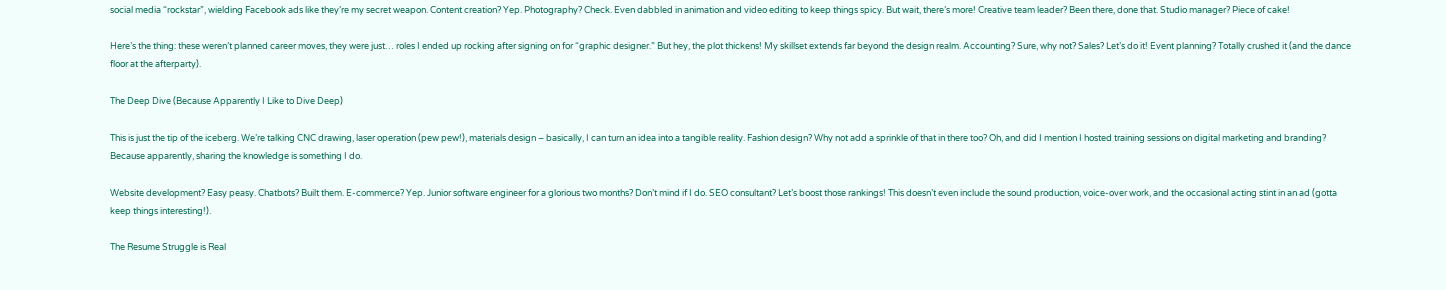social media “rockstar”, wielding Facebook ads like they’re my secret weapon. Content creation? Yep. Photography? Check. Even dabbled in animation and video editing to keep things spicy. But wait, there’s more! Creative team leader? Been there, done that. Studio manager? Piece of cake!

Here’s the thing: these weren’t planned career moves, they were just… roles I ended up rocking after signing on for “graphic designer.” But hey, the plot thickens! My skillset extends far beyond the design realm. Accounting? Sure, why not? Sales? Let’s do it! Event planning? Totally crushed it (and the dance floor at the afterparty).

The Deep Dive (Because Apparently I Like to Dive Deep)

This is just the tip of the iceberg. We’re talking CNC drawing, laser operation (pew pew!), materials design – basically, I can turn an idea into a tangible reality. Fashion design? Why not add a sprinkle of that in there too? Oh, and did I mention I hosted training sessions on digital marketing and branding? Because apparently, sharing the knowledge is something I do.

Website development? Easy peasy. Chatbots? Built them. E-commerce? Yep. Junior software engineer for a glorious two months? Don’t mind if I do. SEO consultant? Let’s boost those rankings! This doesn’t even include the sound production, voice-over work, and the occasional acting stint in an ad (gotta keep things interesting!).

The Resume Struggle is Real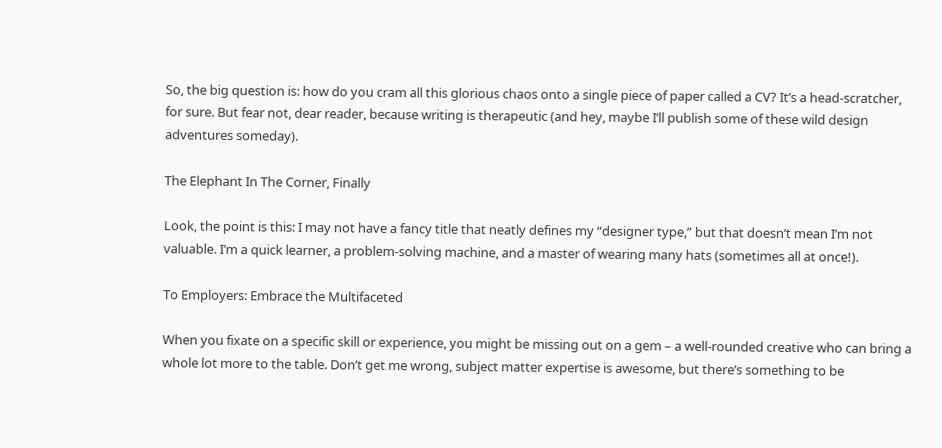So, the big question is: how do you cram all this glorious chaos onto a single piece of paper called a CV? It’s a head-scratcher, for sure. But fear not, dear reader, because writing is therapeutic (and hey, maybe I’ll publish some of these wild design adventures someday).

The Elephant In The Corner, Finally

Look, the point is this: I may not have a fancy title that neatly defines my “designer type,” but that doesn’t mean I’m not valuable. I’m a quick learner, a problem-solving machine, and a master of wearing many hats (sometimes all at once!).

To Employers: Embrace the Multifaceted

When you fixate on a specific skill or experience, you might be missing out on a gem – a well-rounded creative who can bring a whole lot more to the table. Don’t get me wrong, subject matter expertise is awesome, but there’s something to be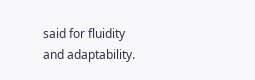said for fluidity and adaptability.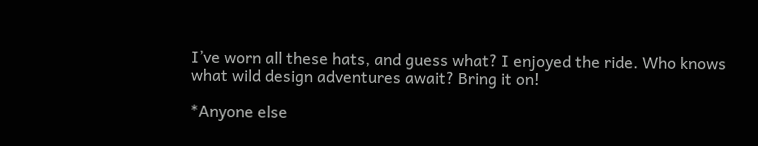I’ve worn all these hats, and guess what? I enjoyed the ride. Who knows what wild design adventures await? Bring it on!

*Anyone else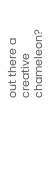out there a creative chameleon?